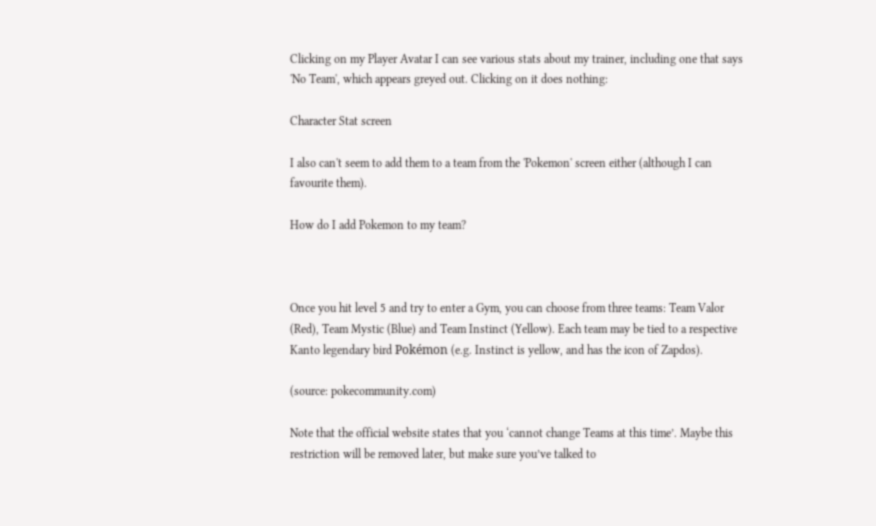Clicking on my Player Avatar I can see various stats about my trainer, including one that says 'No Team', which appears greyed out. Clicking on it does nothing:

Character Stat screen

I also can't seem to add them to a team from the 'Pokemon' screen either (although I can favourite them).

How do I add Pokemon to my team?



Once you hit level 5 and try to enter a Gym, you can choose from three teams: Team Valor (Red), Team Mystic (Blue) and Team Instinct (Yellow). Each team may be tied to a respective Kanto legendary bird Pokémon (e.g. Instinct is yellow, and has the icon of Zapdos).

(source: pokecommunity.com)

Note that the official website states that you ‘cannot change Teams at this time’. Maybe this restriction will be removed later, but make sure you’ve talked to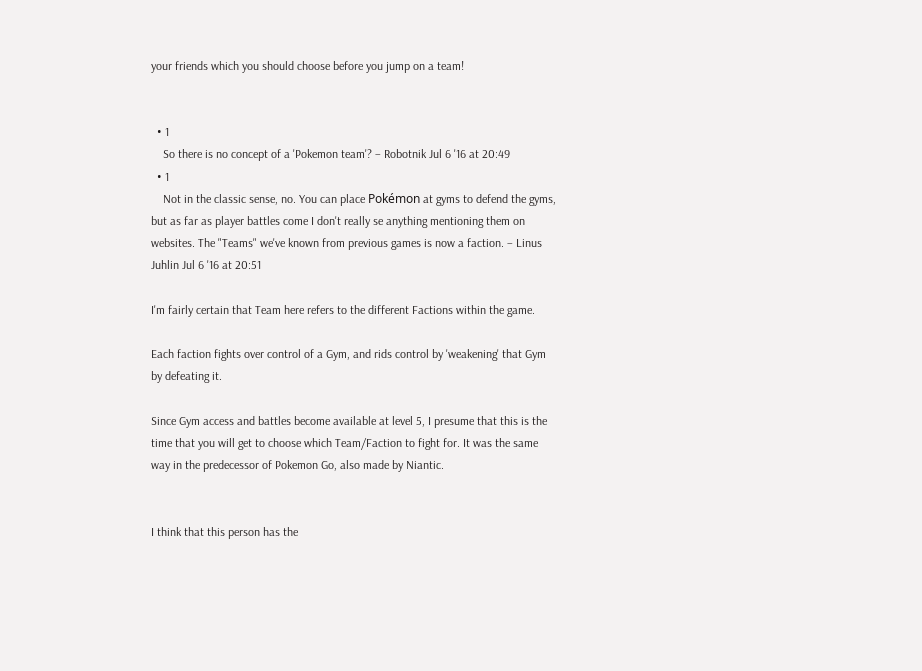your friends which you should choose before you jump on a team!


  • 1
    So there is no concept of a 'Pokemon team'? – Robotnik Jul 6 '16 at 20:49
  • 1
    Not in the classic sense, no. You can place Pokémon at gyms to defend the gyms, but as far as player battles come I don't really se anything mentioning them on websites. The "Teams" we've known from previous games is now a faction. – Linus Juhlin Jul 6 '16 at 20:51

I'm fairly certain that Team here refers to the different Factions within the game.

Each faction fights over control of a Gym, and rids control by 'weakening' that Gym by defeating it.

Since Gym access and battles become available at level 5, I presume that this is the time that you will get to choose which Team/Faction to fight for. It was the same way in the predecessor of Pokemon Go, also made by Niantic.


I think that this person has the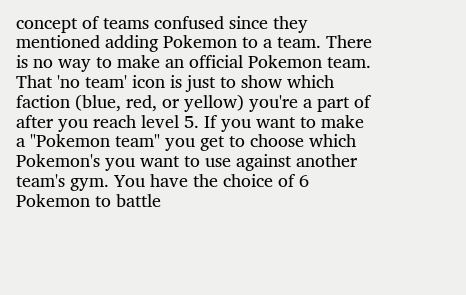concept of teams confused since they mentioned adding Pokemon to a team. There is no way to make an official Pokemon team. That 'no team' icon is just to show which faction (blue, red, or yellow) you're a part of after you reach level 5. If you want to make a "Pokemon team" you get to choose which Pokemon's you want to use against another team's gym. You have the choice of 6 Pokemon to battle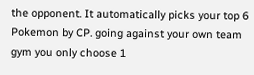the opponent. It automatically picks your top 6 Pokemon by CP. going against your own team gym you only choose 1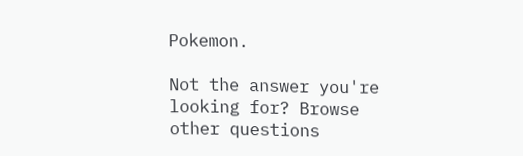Pokemon.

Not the answer you're looking for? Browse other questions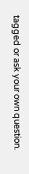tagged or ask your own question.